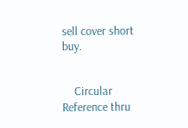sell cover short buy.


    Circular Reference thru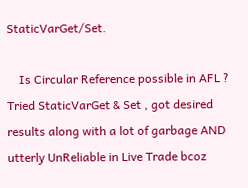StaticVarGet/Set.

    Is Circular Reference possible in AFL ? Tried StaticVarGet & Set , got desired results along with a lot of garbage AND utterly UnReliable in Live Trade bcoz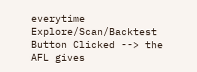everytime Explore/Scan/Backtest Button Clicked --> the AFL gives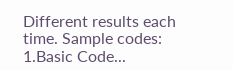Different results each time. Sample codes: 1.Basic Code...